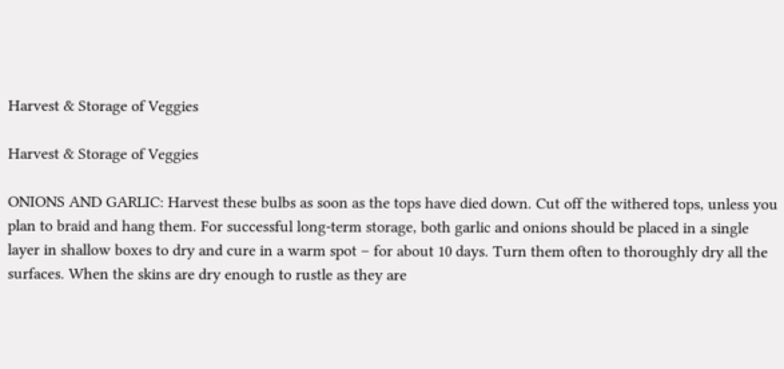Harvest & Storage of Veggies

Harvest & Storage of Veggies

ONIONS AND GARLIC: Harvest these bulbs as soon as the tops have died down. Cut off the withered tops, unless you plan to braid and hang them. For successful long-term storage, both garlic and onions should be placed in a single layer in shallow boxes to dry and cure in a warm spot – for about 10 days. Turn them often to thoroughly dry all the surfaces. When the skins are dry enough to rustle as they are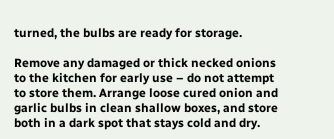turned, the bulbs are ready for storage.

Remove any damaged or thick necked onions to the kitchen for early use – do not attempt to store them. Arrange loose cured onion and garlic bulbs in clean shallow boxes, and store both in a dark spot that stays cold and dry.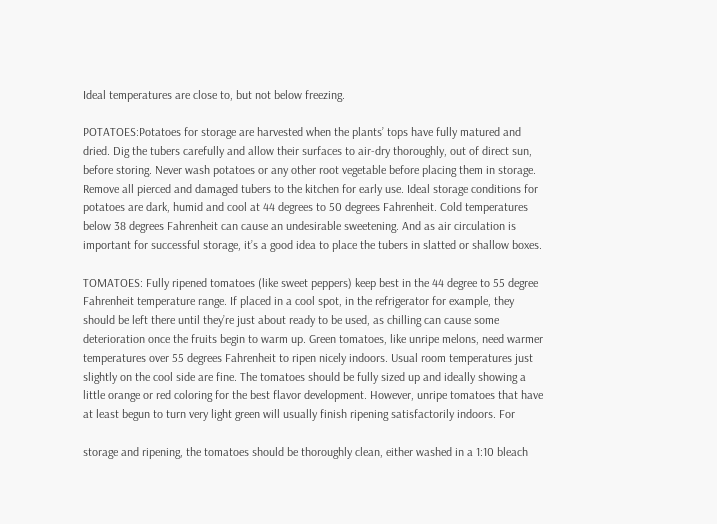Ideal temperatures are close to, but not below freezing.

POTATOES:Potatoes for storage are harvested when the plants’ tops have fully matured and dried. Dig the tubers carefully and allow their surfaces to air-dry thoroughly, out of direct sun, before storing. Never wash potatoes or any other root vegetable before placing them in storage. Remove all pierced and damaged tubers to the kitchen for early use. Ideal storage conditions for potatoes are dark, humid and cool at 44 degrees to 50 degrees Fahrenheit. Cold temperatures below 38 degrees Fahrenheit can cause an undesirable sweetening. And as air circulation is important for successful storage, it’s a good idea to place the tubers in slatted or shallow boxes.

TOMATOES: Fully ripened tomatoes (like sweet peppers) keep best in the 44 degree to 55 degree Fahrenheit temperature range. If placed in a cool spot, in the refrigerator for example, they should be left there until they’re just about ready to be used, as chilling can cause some deterioration once the fruits begin to warm up. Green tomatoes, like unripe melons, need warmer temperatures over 55 degrees Fahrenheit to ripen nicely indoors. Usual room temperatures just slightly on the cool side are fine. The tomatoes should be fully sized up and ideally showing a little orange or red coloring for the best flavor development. However, unripe tomatoes that have at least begun to turn very light green will usually finish ripening satisfactorily indoors. For

storage and ripening, the tomatoes should be thoroughly clean, either washed in a 1:10 bleach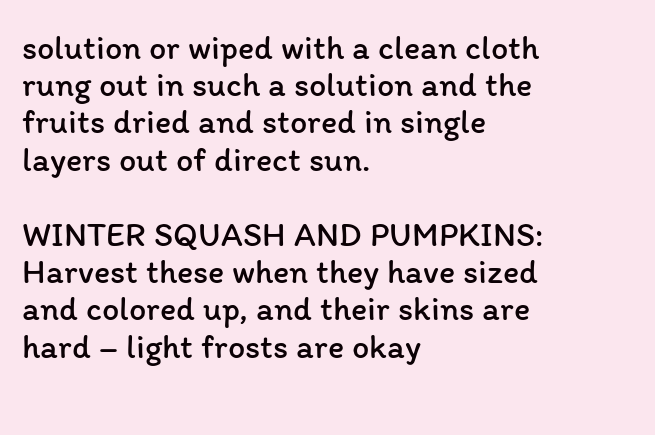solution or wiped with a clean cloth rung out in such a solution and the fruits dried and stored in single layers out of direct sun.

WINTER SQUASH AND PUMPKINS: Harvest these when they have sized and colored up, and their skins are hard – light frosts are okay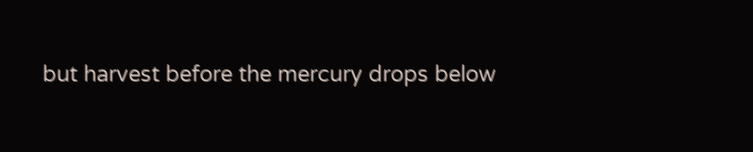but harvest before the mercury drops below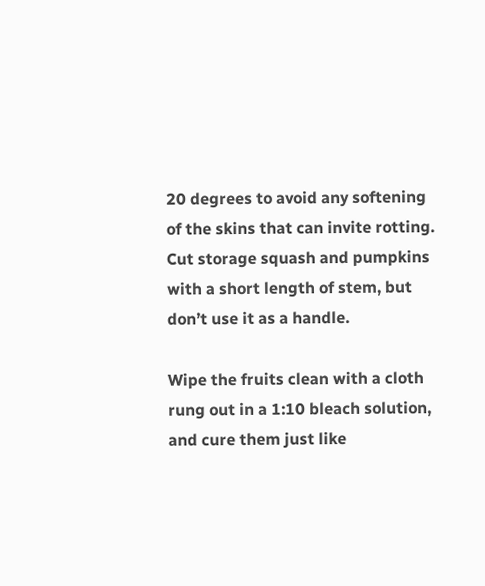20 degrees to avoid any softening of the skins that can invite rotting. Cut storage squash and pumpkins with a short length of stem, but don’t use it as a handle.

Wipe the fruits clean with a cloth rung out in a 1:10 bleach solution, and cure them just like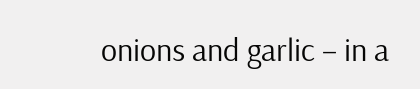onions and garlic – in a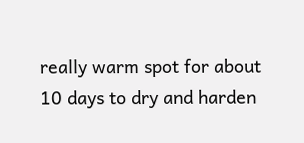really warm spot for about 10 days to dry and harden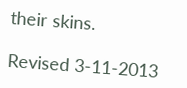their skins.

Revised 3-11-2013